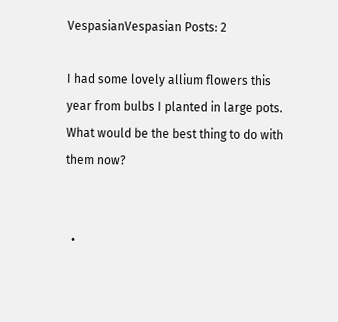VespasianVespasian Posts: 2

I had some lovely allium flowers this year from bulbs I planted in large pots. What would be the best thing to do with them now?


  •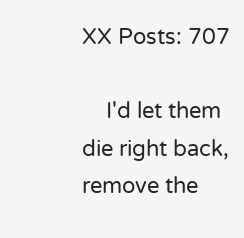XX Posts: 707

    I'd let them die right back, remove the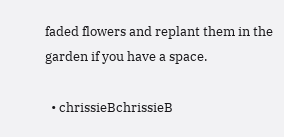faded flowers and replant them in the garden if you have a space.

  • chrissieBchrissieB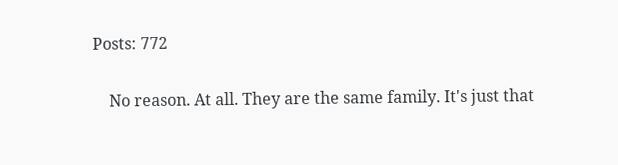Posts: 772

    No reason. At all. They are the same family. It's just that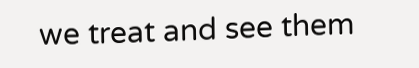we treat and see them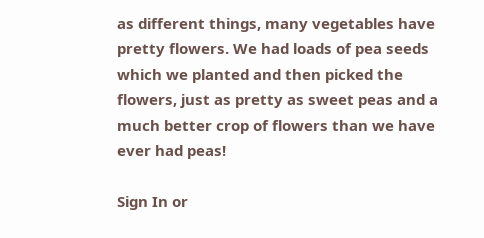as different things, many vegetables have pretty flowers. We had loads of pea seeds which we planted and then picked the flowers, just as pretty as sweet peas and a much better crop of flowers than we have ever had peas!

Sign In or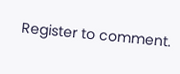Register to comment.